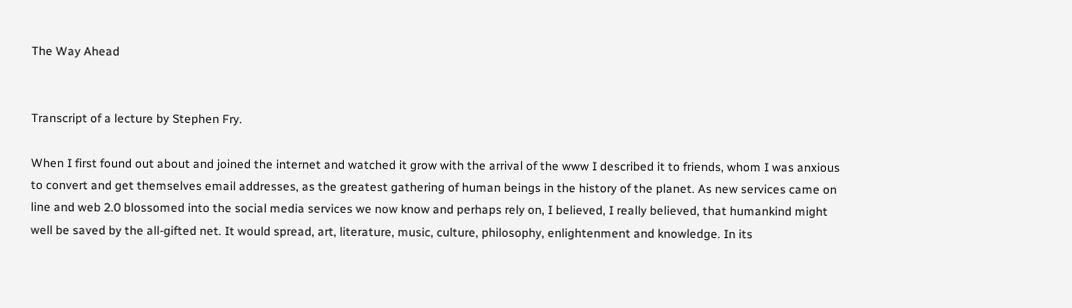The Way Ahead


Transcript of a lecture by Stephen Fry.

When I first found out about and joined the internet and watched it grow with the arrival of the www I described it to friends, whom I was anxious to convert and get themselves email addresses, as the greatest gathering of human beings in the history of the planet. As new services came on line and web 2.0 blossomed into the social media services we now know and perhaps rely on, I believed, I really believed, that humankind might well be saved by the all-gifted net. It would spread, art, literature, music, culture, philosophy, enlightenment and knowledge. In its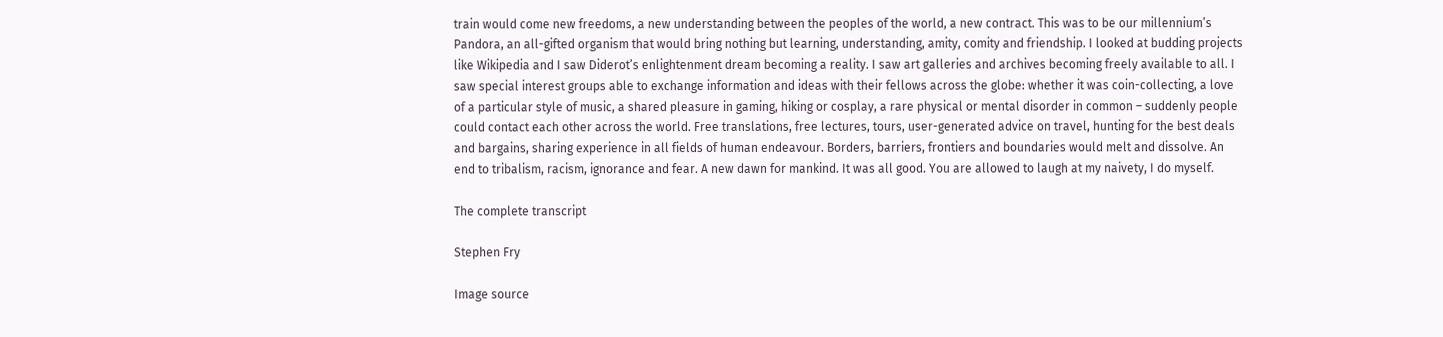train would come new freedoms, a new understanding between the peoples of the world, a new contract. This was to be our millennium’s Pandora, an all-gifted organism that would bring nothing but learning, understanding, amity, comity and friendship. I looked at budding projects like Wikipedia and I saw Diderot’s enlightenment dream becoming a reality. I saw art galleries and archives becoming freely available to all. I saw special interest groups able to exchange information and ideas with their fellows across the globe: whether it was coin-collecting, a love of a particular style of music, a shared pleasure in gaming, hiking or cosplay, a rare physical or mental disorder in common – suddenly people could contact each other across the world. Free translations, free lectures, tours, user-generated advice on travel, hunting for the best deals and bargains, sharing experience in all fields of human endeavour. Borders, barriers, frontiers and boundaries would melt and dissolve. An end to tribalism, racism, ignorance and fear. A new dawn for mankind. It was all good. You are allowed to laugh at my naivety, I do myself.

The complete transcript

Stephen Fry

Image source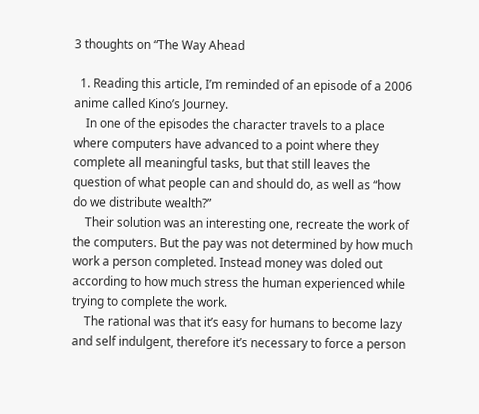3 thoughts on “The Way Ahead

  1. Reading this article, I’m reminded of an episode of a 2006 anime called Kino’s Journey.
    In one of the episodes the character travels to a place where computers have advanced to a point where they complete all meaningful tasks, but that still leaves the question of what people can and should do, as well as “how do we distribute wealth?”
    Their solution was an interesting one, recreate the work of the computers. But the pay was not determined by how much work a person completed. Instead money was doled out according to how much stress the human experienced while trying to complete the work.
    The rational was that it’s easy for humans to become lazy and self indulgent, therefore it’s necessary to force a person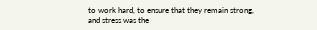to work hard, to ensure that they remain strong, and stress was the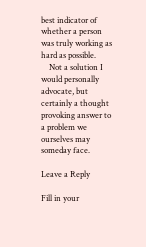best indicator of whether a person was truly working as hard as possible.
    Not a solution I would personally advocate, but certainly a thought provoking answer to a problem we ourselves may someday face.

Leave a Reply

Fill in your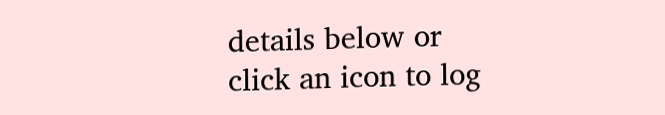details below or click an icon to log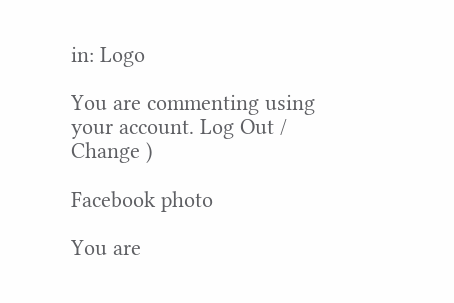in: Logo

You are commenting using your account. Log Out /  Change )

Facebook photo

You are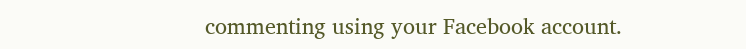commenting using your Facebook account.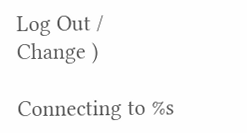Log Out /  Change )

Connecting to %s